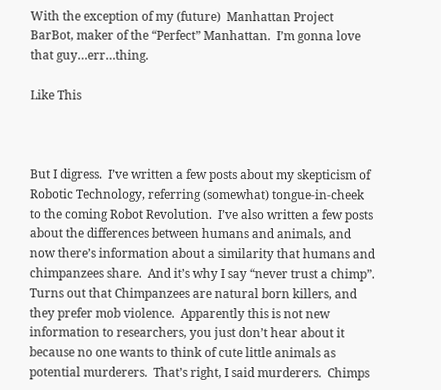With the exception of my (future)  Manhattan Project BarBot, maker of the “Perfect” Manhattan.  I’m gonna love that guy…err…thing.

Like This



But I digress.  I’ve written a few posts about my skepticism of Robotic Technology, referring (somewhat) tongue-in-cheek to the coming Robot Revolution.  I’ve also written a few posts about the differences between humans and animals, and now there’s information about a similarity that humans and chimpanzees share.  And it’s why I say “never trust a chimp”.  Turns out that Chimpanzees are natural born killers, and they prefer mob violence.  Apparently this is not new information to researchers, you just don’t hear about it because no one wants to think of cute little animals as potential murderers.  That’s right, I said murderers.  Chimps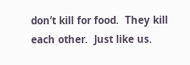don’t kill for food.  They kill each other.  Just like us.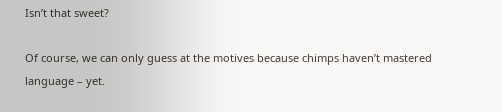Isn’t that sweet?

Of course, we can only guess at the motives because chimps haven’t mastered language – yet.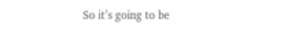So it’s going to be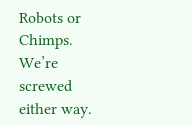Robots or Chimps.  We’re screwed either way.